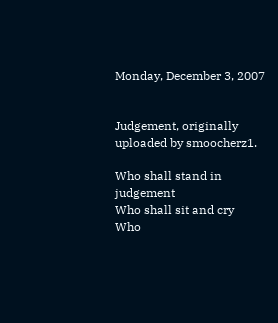Monday, December 3, 2007


Judgement, originally uploaded by smoocherz1.

Who shall stand in judgement
Who shall sit and cry
Who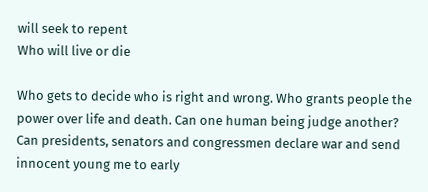will seek to repent
Who will live or die

Who gets to decide who is right and wrong. Who grants people the power over life and death. Can one human being judge another? Can presidents, senators and congressmen declare war and send innocent young me to early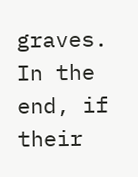graves. In the end, if their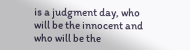is a judgment day, who will be the innocent and who will be the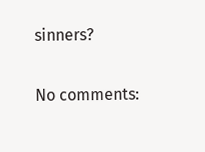sinners?

No comments: